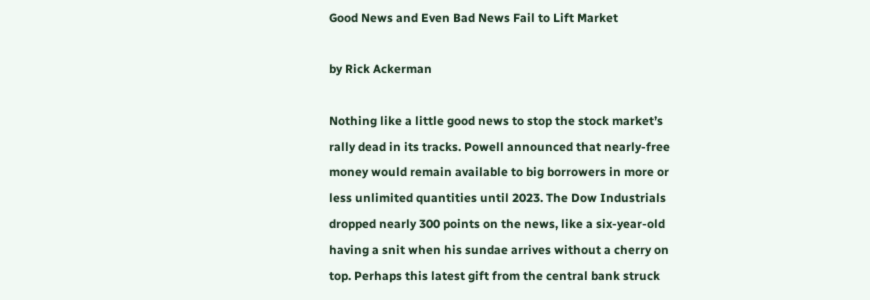Good News and Even Bad News Fail to Lift Market

by Rick Ackerman

Nothing like a little good news to stop the stock market’s rally dead in its tracks. Powell announced that nearly-free money would remain available to big borrowers in more or less unlimited quantities until 2023. The Dow Industrials dropped nearly 300 points on the news, like a six-year-old having a snit when his sundae arrives without a cherry on top. Perhaps this latest gift from the central bank struck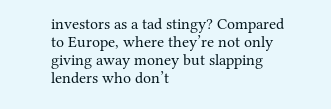investors as a tad stingy? Compared to Europe, where they’re not only giving away money but slapping lenders who don’t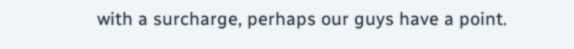with a surcharge, perhaps our guys have a point.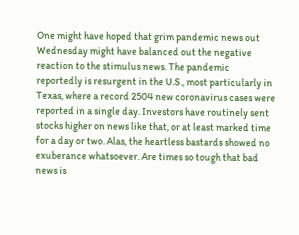One might have hoped that grim pandemic news out Wednesday might have balanced out the negative reaction to the stimulus news. The pandemic reportedly is resurgent in the U.S., most particularly in Texas, where a record 2504 new coronavirus cases were reported in a single day. Investors have routinely sent stocks higher on news like that, or at least marked time for a day or two. Alas, the heartless bastards showed no exuberance whatsoever. Are times so tough that bad news is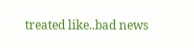treated like..bad news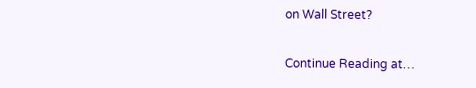on Wall Street?

Continue Reading at…